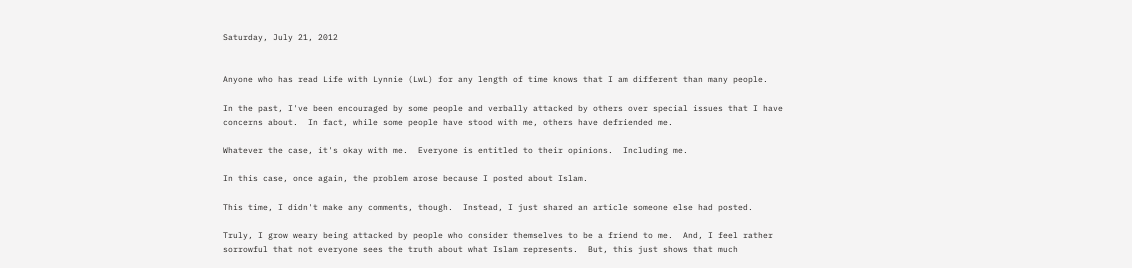Saturday, July 21, 2012


Anyone who has read Life with Lynnie (LwL) for any length of time knows that I am different than many people.

In the past, I've been encouraged by some people and verbally attacked by others over special issues that I have concerns about.  In fact, while some people have stood with me, others have defriended me.

Whatever the case, it's okay with me.  Everyone is entitled to their opinions.  Including me.

In this case, once again, the problem arose because I posted about Islam.

This time, I didn't make any comments, though.  Instead, I just shared an article someone else had posted.

Truly, I grow weary being attacked by people who consider themselves to be a friend to me.  And, I feel rather sorrowful that not everyone sees the truth about what Islam represents.  But, this just shows that much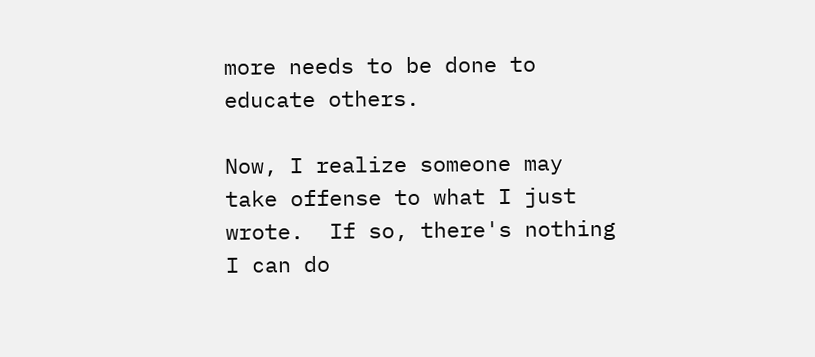more needs to be done to educate others.

Now, I realize someone may take offense to what I just wrote.  If so, there's nothing I can do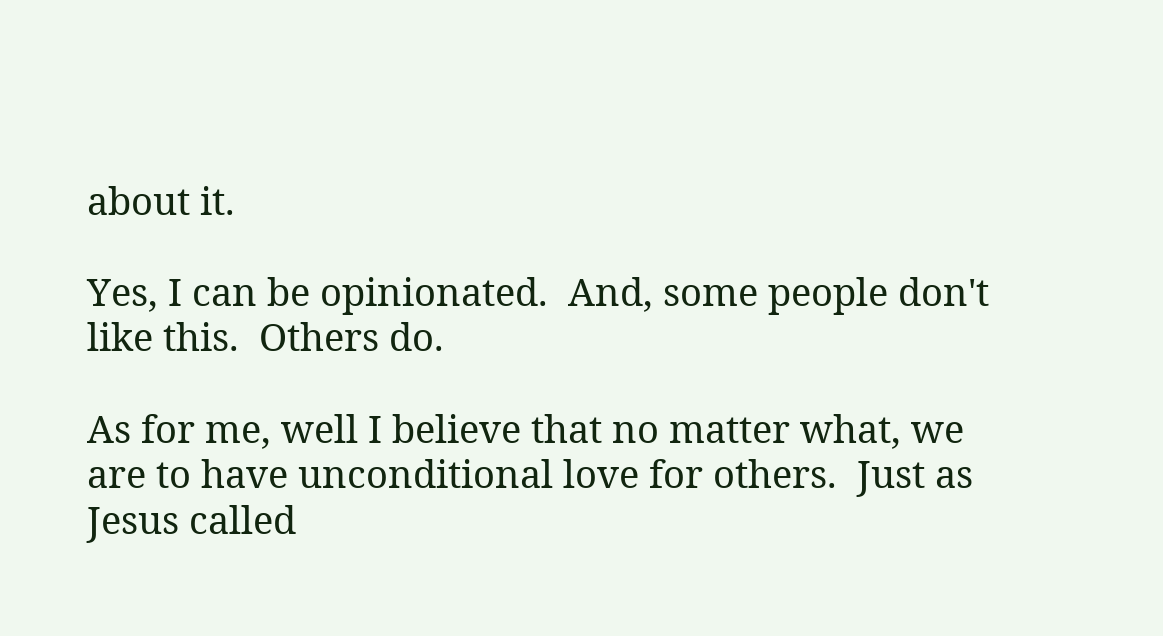about it.

Yes, I can be opinionated.  And, some people don't like this.  Others do.

As for me, well I believe that no matter what, we are to have unconditional love for others.  Just as Jesus called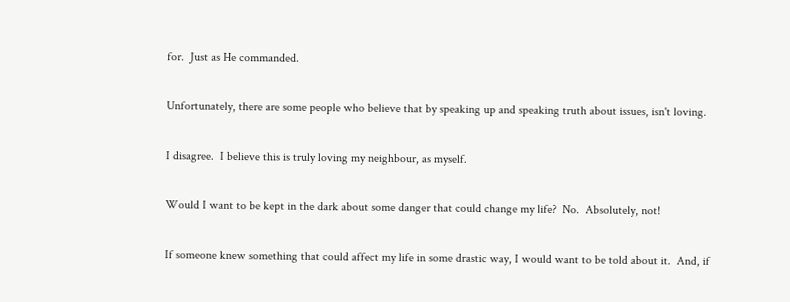for.  Just as He commanded.

Unfortunately, there are some people who believe that by speaking up and speaking truth about issues, isn't loving.

I disagree.  I believe this is truly loving my neighbour, as myself.

Would I want to be kept in the dark about some danger that could change my life?  No.  Absolutely, not!

If someone knew something that could affect my life in some drastic way, I would want to be told about it.  And, if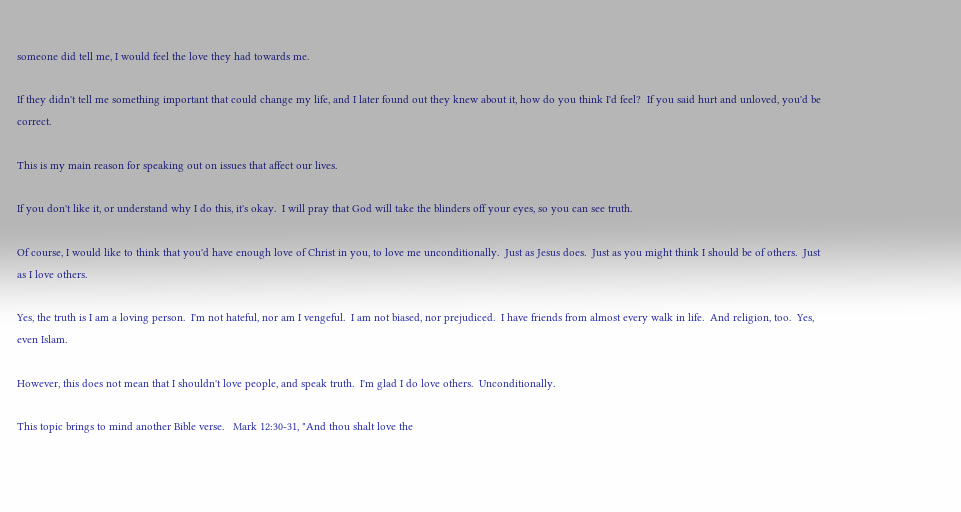someone did tell me, I would feel the love they had towards me.

If they didn't tell me something important that could change my life, and I later found out they knew about it, how do you think I'd feel?  If you said hurt and unloved, you'd be correct.

This is my main reason for speaking out on issues that affect our lives.

If you don't like it, or understand why I do this, it's okay.  I will pray that God will take the blinders off your eyes, so you can see truth.

Of course, I would like to think that you'd have enough love of Christ in you, to love me unconditionally.  Just as Jesus does.  Just as you might think I should be of others.  Just as I love others.

Yes, the truth is I am a loving person.  I'm not hateful, nor am I vengeful.  I am not biased, nor prejudiced.  I have friends from almost every walk in life.  And religion, too.  Yes, even Islam.

However, this does not mean that I shouldn't love people, and speak truth.  I'm glad I do love others.  Unconditionally.

This topic brings to mind another Bible verse.   Mark 12:30-31, "And thou shalt love the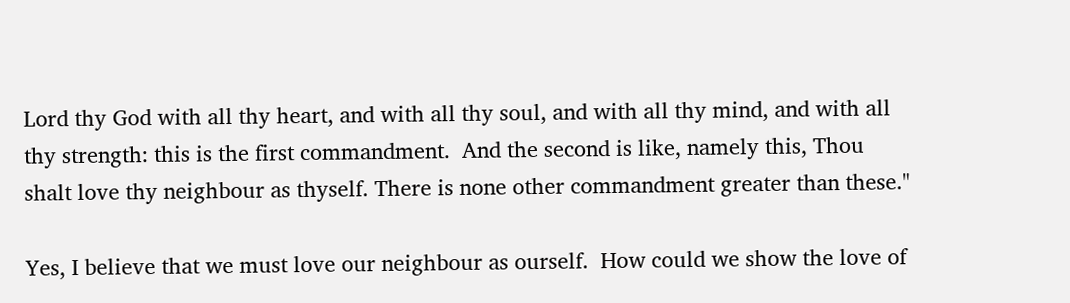Lord thy God with all thy heart, and with all thy soul, and with all thy mind, and with all thy strength: this is the first commandment.  And the second is like, namely this, Thou shalt love thy neighbour as thyself. There is none other commandment greater than these."

Yes, I believe that we must love our neighbour as ourself.  How could we show the love of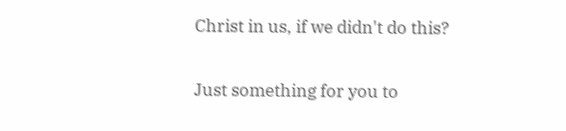Christ in us, if we didn't do this?

Just something for you to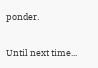ponder.

Until next time...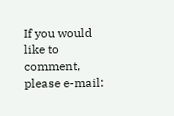If you would like to comment, please e-mail: